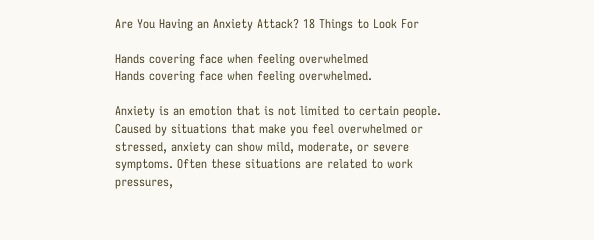Are You Having an Anxiety Attack? 18 Things to Look For

Hands covering face when feeling overwhelmed
Hands covering face when feeling overwhelmed.

Anxiety is an emotion that is not limited to certain people. Caused by situations that make you feel overwhelmed or stressed, anxiety can show mild, moderate, or severe symptoms. Often these situations are related to work pressures,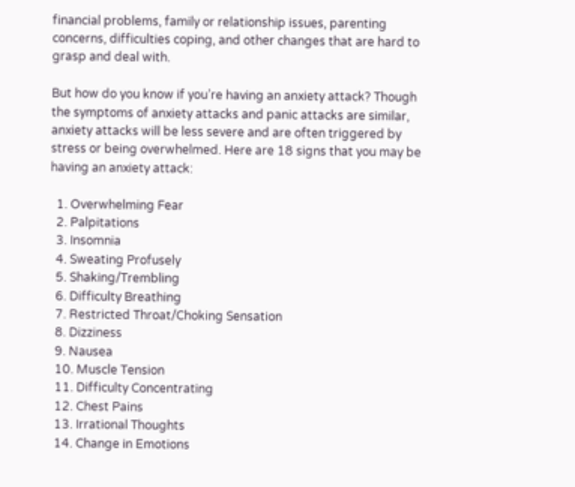financial problems, family or relationship issues, parenting concerns, difficulties coping, and other changes that are hard to grasp and deal with.

But how do you know if you’re having an anxiety attack? Though the symptoms of anxiety attacks and panic attacks are similar, anxiety attacks will be less severe and are often triggered by stress or being overwhelmed. Here are 18 signs that you may be having an anxiety attack:

  1. Overwhelming Fear
  2. Palpitations
  3. Insomnia
  4. Sweating Profusely
  5. Shaking/Trembling
  6. Difficulty Breathing
  7. Restricted Throat/Choking Sensation
  8. Dizziness
  9. Nausea
  10. Muscle Tension
  11. Difficulty Concentrating
  12. Chest Pains
  13. Irrational Thoughts
  14. Change in Emotions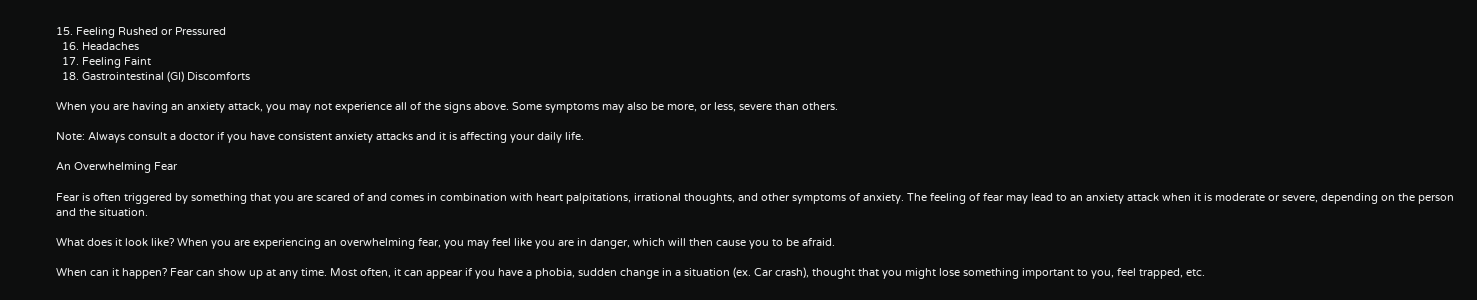15. Feeling Rushed or Pressured
  16. Headaches
  17. Feeling Faint
  18. Gastrointestinal (GI) Discomforts

When you are having an anxiety attack, you may not experience all of the signs above. Some symptoms may also be more, or less, severe than others.

Note: Always consult a doctor if you have consistent anxiety attacks and it is affecting your daily life.

An Overwhelming Fear

Fear is often triggered by something that you are scared of and comes in combination with heart palpitations, irrational thoughts, and other symptoms of anxiety. The feeling of fear may lead to an anxiety attack when it is moderate or severe, depending on the person and the situation.

What does it look like? When you are experiencing an overwhelming fear, you may feel like you are in danger, which will then cause you to be afraid.

When can it happen? Fear can show up at any time. Most often, it can appear if you have a phobia, sudden change in a situation (ex. Car crash), thought that you might lose something important to you, feel trapped, etc.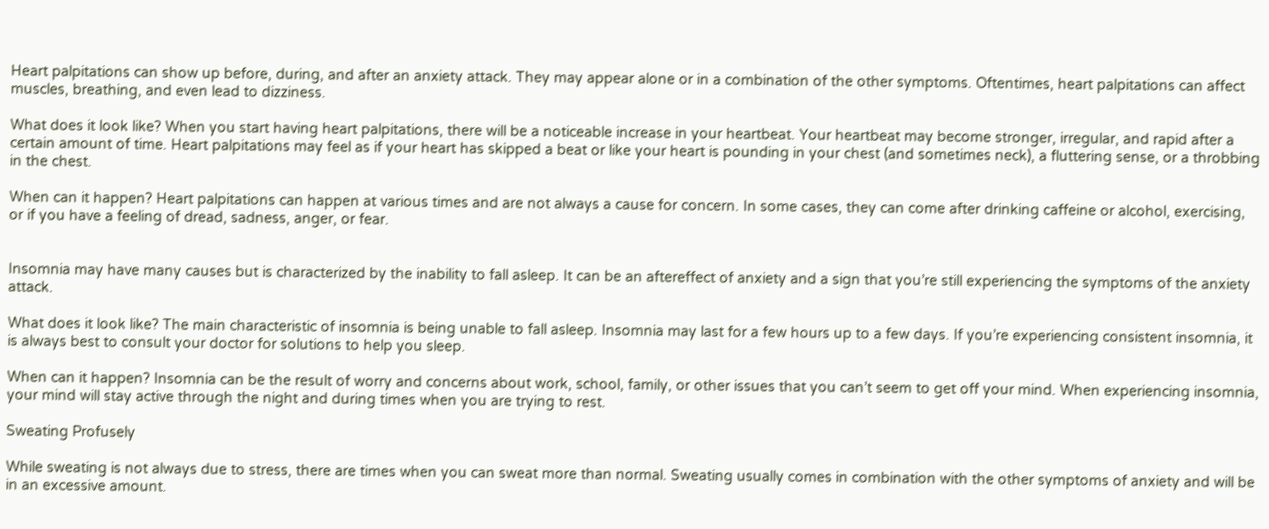Heart palpitations can show up before, during, and after an anxiety attack. They may appear alone or in a combination of the other symptoms. Oftentimes, heart palpitations can affect muscles, breathing, and even lead to dizziness.

What does it look like? When you start having heart palpitations, there will be a noticeable increase in your heartbeat. Your heartbeat may become stronger, irregular, and rapid after a certain amount of time. Heart palpitations may feel as if your heart has skipped a beat or like your heart is pounding in your chest (and sometimes neck), a fluttering sense, or a throbbing in the chest.

When can it happen? Heart palpitations can happen at various times and are not always a cause for concern. In some cases, they can come after drinking caffeine or alcohol, exercising, or if you have a feeling of dread, sadness, anger, or fear.


Insomnia may have many causes but is characterized by the inability to fall asleep. It can be an aftereffect of anxiety and a sign that you’re still experiencing the symptoms of the anxiety attack.

What does it look like? The main characteristic of insomnia is being unable to fall asleep. Insomnia may last for a few hours up to a few days. If you’re experiencing consistent insomnia, it is always best to consult your doctor for solutions to help you sleep.

When can it happen? Insomnia can be the result of worry and concerns about work, school, family, or other issues that you can’t seem to get off your mind. When experiencing insomnia, your mind will stay active through the night and during times when you are trying to rest.

Sweating Profusely

While sweating is not always due to stress, there are times when you can sweat more than normal. Sweating usually comes in combination with the other symptoms of anxiety and will be in an excessive amount.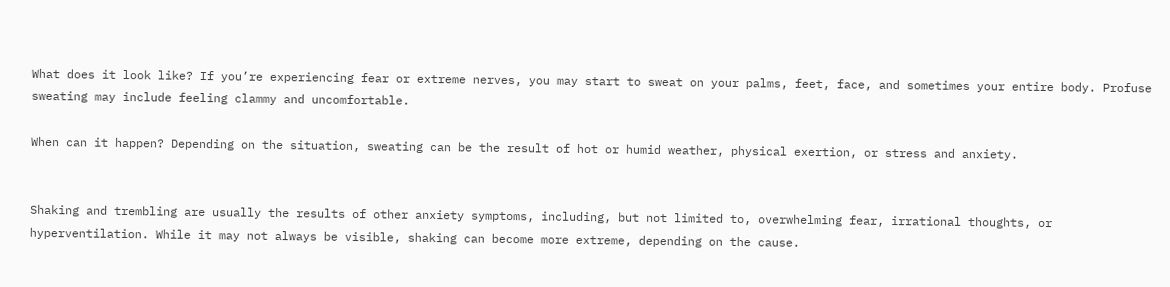What does it look like? If you’re experiencing fear or extreme nerves, you may start to sweat on your palms, feet, face, and sometimes your entire body. Profuse sweating may include feeling clammy and uncomfortable.

When can it happen? Depending on the situation, sweating can be the result of hot or humid weather, physical exertion, or stress and anxiety.


Shaking and trembling are usually the results of other anxiety symptoms, including, but not limited to, overwhelming fear, irrational thoughts, or hyperventilation. While it may not always be visible, shaking can become more extreme, depending on the cause.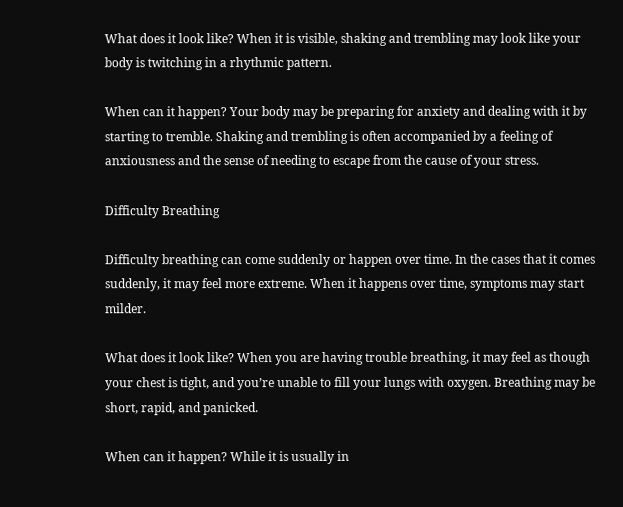What does it look like? When it is visible, shaking and trembling may look like your body is twitching in a rhythmic pattern.

When can it happen? Your body may be preparing for anxiety and dealing with it by starting to tremble. Shaking and trembling is often accompanied by a feeling of anxiousness and the sense of needing to escape from the cause of your stress.

Difficulty Breathing

Difficulty breathing can come suddenly or happen over time. In the cases that it comes suddenly, it may feel more extreme. When it happens over time, symptoms may start milder.

What does it look like? When you are having trouble breathing, it may feel as though your chest is tight, and you’re unable to fill your lungs with oxygen. Breathing may be short, rapid, and panicked.

When can it happen? While it is usually in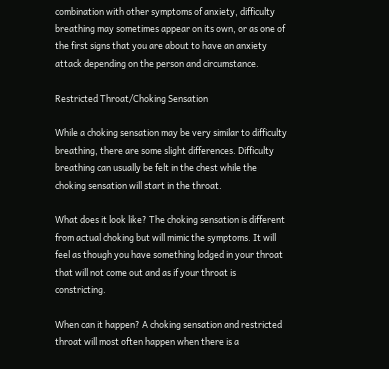combination with other symptoms of anxiety, difficulty breathing may sometimes appear on its own, or as one of the first signs that you are about to have an anxiety attack depending on the person and circumstance.

Restricted Throat/Choking Sensation

While a choking sensation may be very similar to difficulty breathing, there are some slight differences. Difficulty breathing can usually be felt in the chest while the choking sensation will start in the throat.

What does it look like? The choking sensation is different from actual choking but will mimic the symptoms. It will feel as though you have something lodged in your throat that will not come out and as if your throat is constricting.

When can it happen? A choking sensation and restricted throat will most often happen when there is a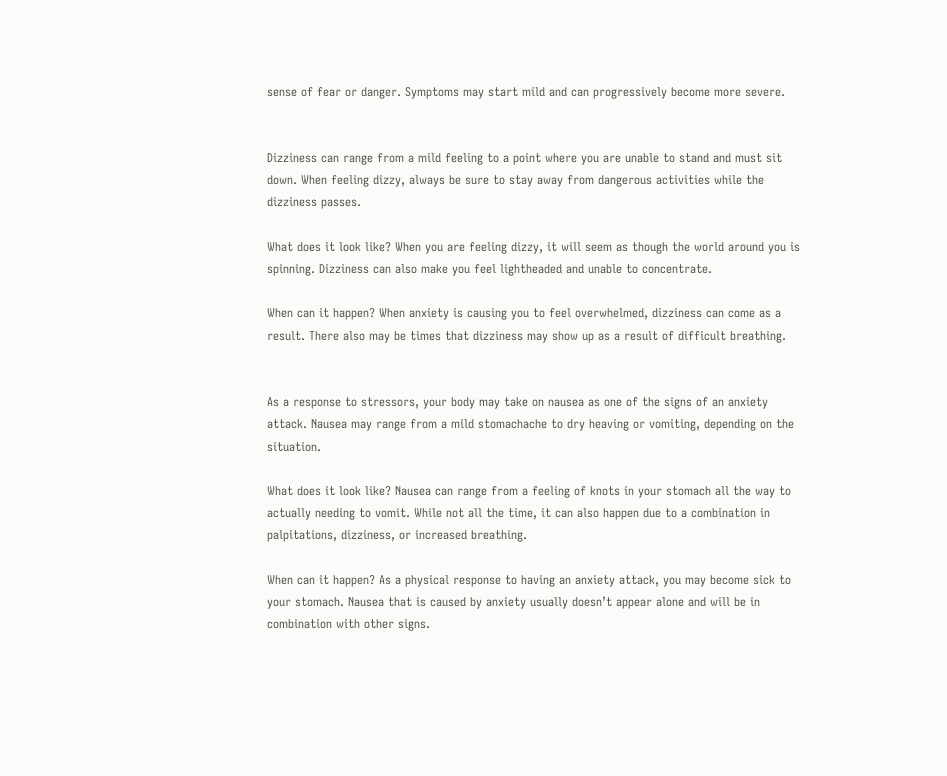sense of fear or danger. Symptoms may start mild and can progressively become more severe.


Dizziness can range from a mild feeling to a point where you are unable to stand and must sit down. When feeling dizzy, always be sure to stay away from dangerous activities while the dizziness passes.

What does it look like? When you are feeling dizzy, it will seem as though the world around you is spinning. Dizziness can also make you feel lightheaded and unable to concentrate.

When can it happen? When anxiety is causing you to feel overwhelmed, dizziness can come as a result. There also may be times that dizziness may show up as a result of difficult breathing.


As a response to stressors, your body may take on nausea as one of the signs of an anxiety attack. Nausea may range from a mild stomachache to dry heaving or vomiting, depending on the situation.

What does it look like? Nausea can range from a feeling of knots in your stomach all the way to actually needing to vomit. While not all the time, it can also happen due to a combination in palpitations, dizziness, or increased breathing.

When can it happen? As a physical response to having an anxiety attack, you may become sick to your stomach. Nausea that is caused by anxiety usually doesn’t appear alone and will be in combination with other signs.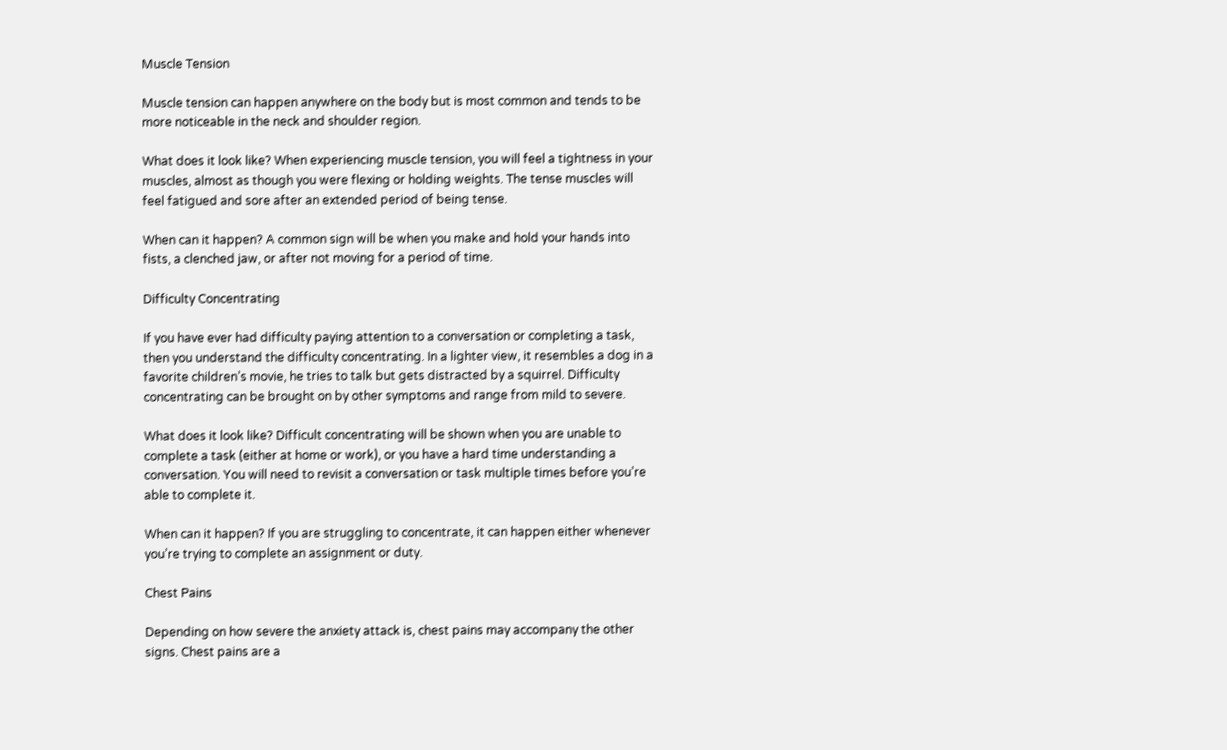Muscle Tension

Muscle tension can happen anywhere on the body but is most common and tends to be more noticeable in the neck and shoulder region.

What does it look like? When experiencing muscle tension, you will feel a tightness in your muscles, almost as though you were flexing or holding weights. The tense muscles will feel fatigued and sore after an extended period of being tense.

When can it happen? A common sign will be when you make and hold your hands into fists, a clenched jaw, or after not moving for a period of time.

Difficulty Concentrating

If you have ever had difficulty paying attention to a conversation or completing a task, then you understand the difficulty concentrating. In a lighter view, it resembles a dog in a favorite children’s movie, he tries to talk but gets distracted by a squirrel. Difficulty concentrating can be brought on by other symptoms and range from mild to severe.

What does it look like? Difficult concentrating will be shown when you are unable to complete a task (either at home or work), or you have a hard time understanding a conversation. You will need to revisit a conversation or task multiple times before you’re able to complete it.

When can it happen? If you are struggling to concentrate, it can happen either whenever you’re trying to complete an assignment or duty.

Chest Pains

Depending on how severe the anxiety attack is, chest pains may accompany the other signs. Chest pains are a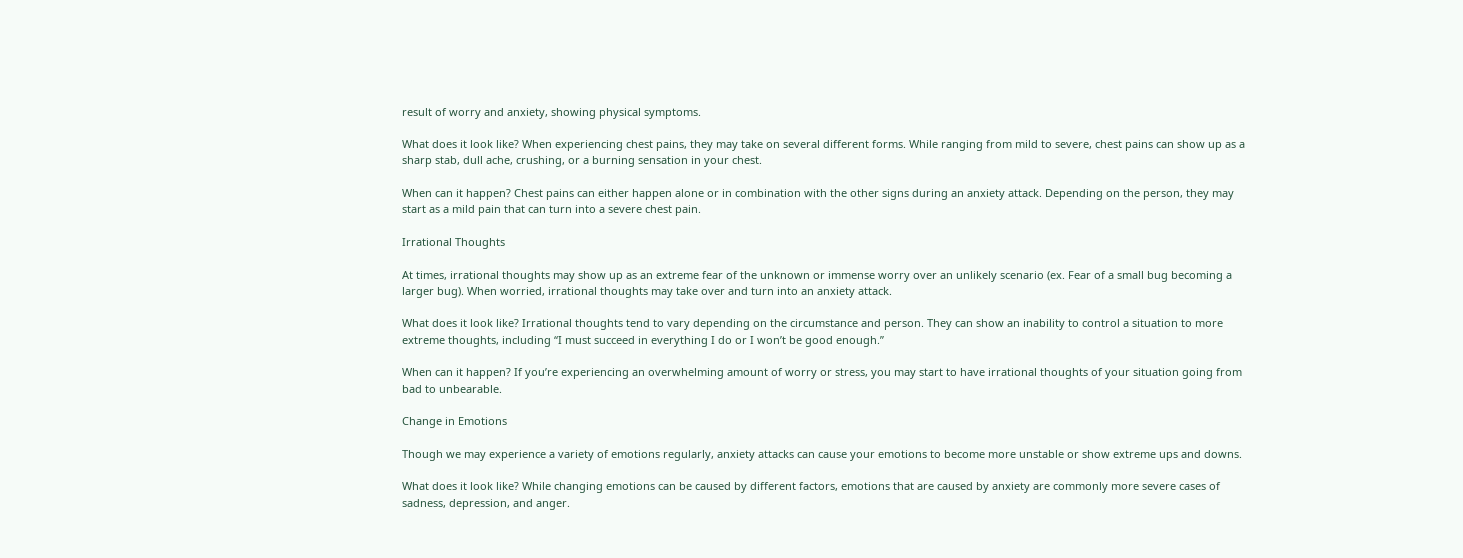result of worry and anxiety, showing physical symptoms.

What does it look like? When experiencing chest pains, they may take on several different forms. While ranging from mild to severe, chest pains can show up as a sharp stab, dull ache, crushing, or a burning sensation in your chest.

When can it happen? Chest pains can either happen alone or in combination with the other signs during an anxiety attack. Depending on the person, they may start as a mild pain that can turn into a severe chest pain.

Irrational Thoughts

At times, irrational thoughts may show up as an extreme fear of the unknown or immense worry over an unlikely scenario (ex. Fear of a small bug becoming a larger bug). When worried, irrational thoughts may take over and turn into an anxiety attack.

What does it look like? Irrational thoughts tend to vary depending on the circumstance and person. They can show an inability to control a situation to more extreme thoughts, including “I must succeed in everything I do or I won’t be good enough.”

When can it happen? If you’re experiencing an overwhelming amount of worry or stress, you may start to have irrational thoughts of your situation going from bad to unbearable.

Change in Emotions

Though we may experience a variety of emotions regularly, anxiety attacks can cause your emotions to become more unstable or show extreme ups and downs.

What does it look like? While changing emotions can be caused by different factors, emotions that are caused by anxiety are commonly more severe cases of sadness, depression, and anger.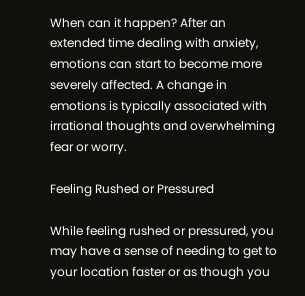When can it happen? After an extended time dealing with anxiety, emotions can start to become more severely affected. A change in emotions is typically associated with irrational thoughts and overwhelming fear or worry.

Feeling Rushed or Pressured

While feeling rushed or pressured, you may have a sense of needing to get to your location faster or as though you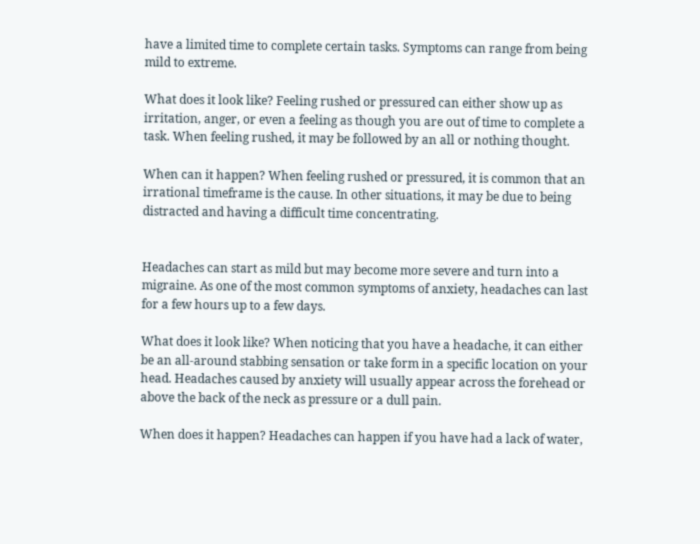have a limited time to complete certain tasks. Symptoms can range from being mild to extreme.

What does it look like? Feeling rushed or pressured can either show up as irritation, anger, or even a feeling as though you are out of time to complete a task. When feeling rushed, it may be followed by an all or nothing thought.

When can it happen? When feeling rushed or pressured, it is common that an irrational timeframe is the cause. In other situations, it may be due to being distracted and having a difficult time concentrating.


Headaches can start as mild but may become more severe and turn into a migraine. As one of the most common symptoms of anxiety, headaches can last for a few hours up to a few days.

What does it look like? When noticing that you have a headache, it can either be an all-around stabbing sensation or take form in a specific location on your head. Headaches caused by anxiety will usually appear across the forehead or above the back of the neck as pressure or a dull pain.

When does it happen? Headaches can happen if you have had a lack of water,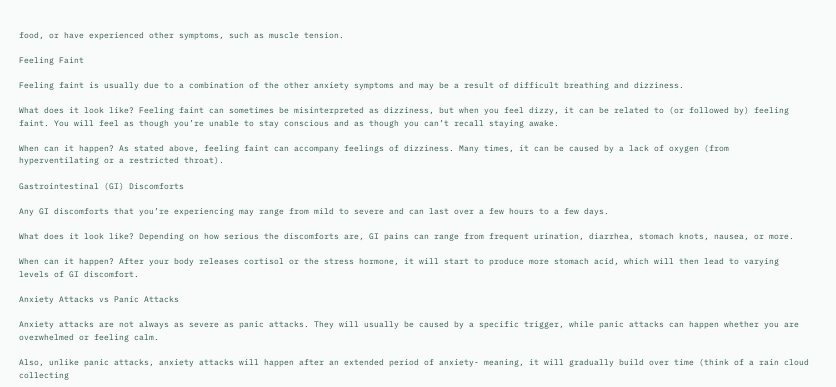food, or have experienced other symptoms, such as muscle tension.

Feeling Faint

Feeling faint is usually due to a combination of the other anxiety symptoms and may be a result of difficult breathing and dizziness.

What does it look like? Feeling faint can sometimes be misinterpreted as dizziness, but when you feel dizzy, it can be related to (or followed by) feeling faint. You will feel as though you’re unable to stay conscious and as though you can’t recall staying awake.

When can it happen? As stated above, feeling faint can accompany feelings of dizziness. Many times, it can be caused by a lack of oxygen (from hyperventilating or a restricted throat).

Gastrointestinal (GI) Discomforts

Any GI discomforts that you’re experiencing may range from mild to severe and can last over a few hours to a few days.

What does it look like? Depending on how serious the discomforts are, GI pains can range from frequent urination, diarrhea, stomach knots, nausea, or more.

When can it happen? After your body releases cortisol or the stress hormone, it will start to produce more stomach acid, which will then lead to varying levels of GI discomfort.

Anxiety Attacks vs Panic Attacks

Anxiety attacks are not always as severe as panic attacks. They will usually be caused by a specific trigger, while panic attacks can happen whether you are overwhelmed or feeling calm.

Also, unlike panic attacks, anxiety attacks will happen after an extended period of anxiety- meaning, it will gradually build over time (think of a rain cloud collecting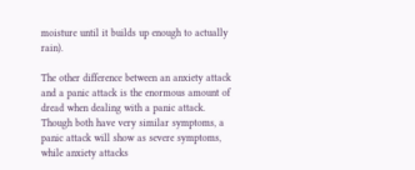moisture until it builds up enough to actually rain).

The other difference between an anxiety attack and a panic attack is the enormous amount of dread when dealing with a panic attack. Though both have very similar symptoms, a panic attack will show as severe symptoms, while anxiety attacks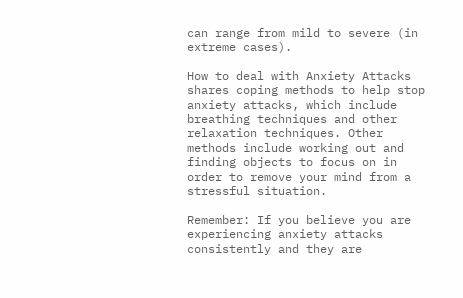can range from mild to severe (in extreme cases).

How to deal with Anxiety Attacks  shares coping methods to help stop anxiety attacks, which include breathing techniques and other relaxation techniques. Other methods include working out and finding objects to focus on in order to remove your mind from a stressful situation.

Remember: If you believe you are experiencing anxiety attacks consistently and they are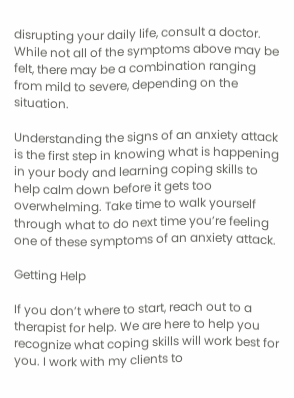disrupting your daily life, consult a doctor. While not all of the symptoms above may be felt, there may be a combination ranging from mild to severe, depending on the situation.

Understanding the signs of an anxiety attack is the first step in knowing what is happening in your body and learning coping skills to help calm down before it gets too overwhelming. Take time to walk yourself through what to do next time you’re feeling one of these symptoms of an anxiety attack.

Getting Help

If you don’t where to start, reach out to a therapist for help. We are here to help you recognize what coping skills will work best for you. I work with my clients to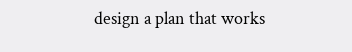design a plan that works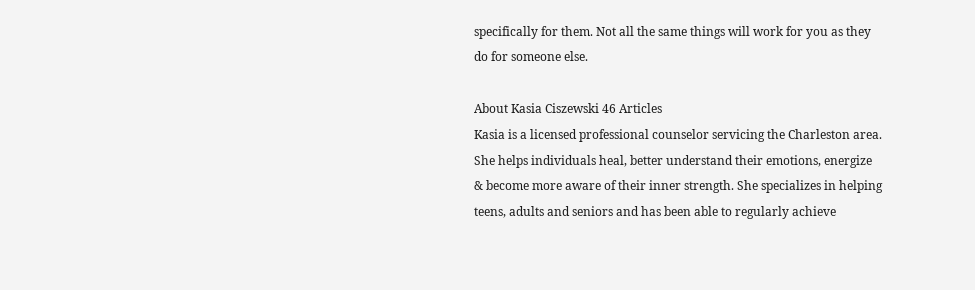specifically for them. Not all the same things will work for you as they do for someone else.

About Kasia Ciszewski 46 Articles
Kasia is a licensed professional counselor servicing the Charleston area. She helps individuals heal, better understand their emotions, energize & become more aware of their inner strength. She specializes in helping teens, adults and seniors and has been able to regularly achieve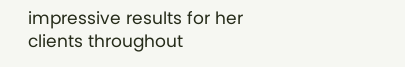impressive results for her clients throughout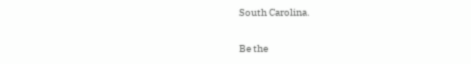South Carolina.

Be the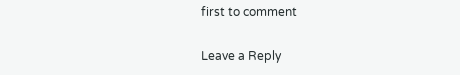first to comment

Leave a Reply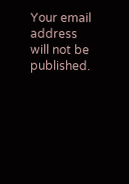Your email address will not be published.